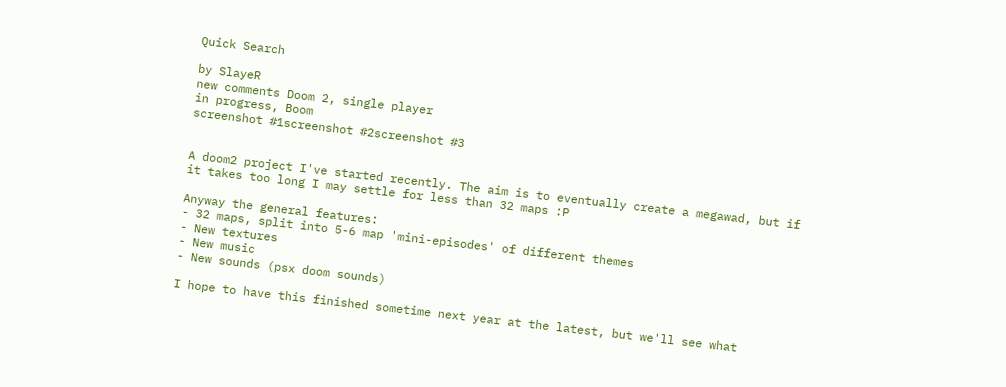Quick Search

by SlayeR
new comments Doom 2, single player
in progress, Boom
screenshot #1screenshot #2screenshot #3


A doom2 project I've started recently. The aim is to eventually create a megawad, but if it takes too long I may settle for less than 32 maps :P

Anyway the general features:
- 32 maps, split into 5-6 map 'mini-episodes' of different themes
- New textures
- New music
- New sounds (psx doom sounds)

I hope to have this finished sometime next year at the latest, but we'll see what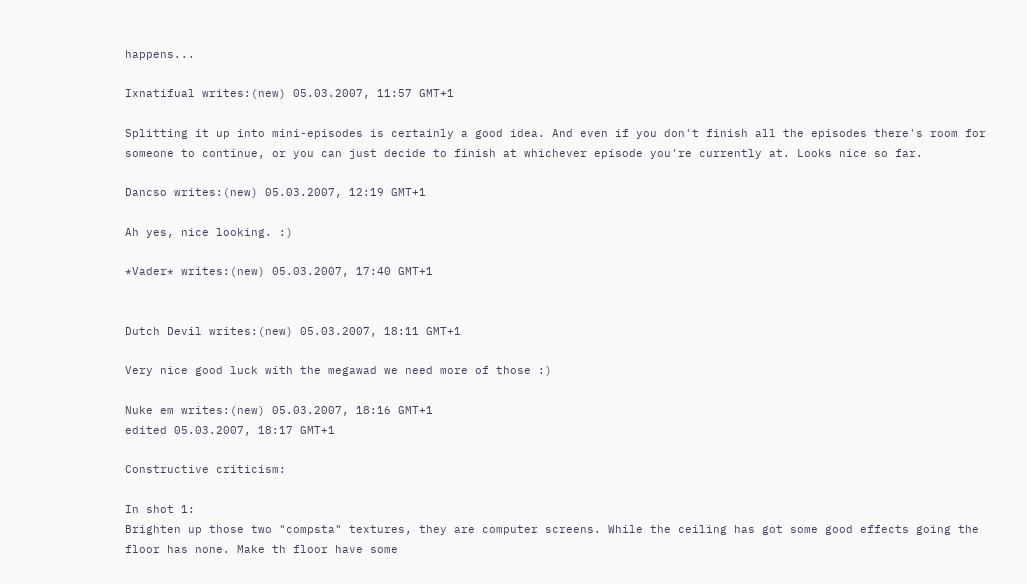happens...

Ixnatifual writes:(new) 05.03.2007, 11:57 GMT+1

Splitting it up into mini-episodes is certainly a good idea. And even if you don't finish all the episodes there's room for someone to continue, or you can just decide to finish at whichever episode you're currently at. Looks nice so far.

Dancso writes:(new) 05.03.2007, 12:19 GMT+1

Ah yes, nice looking. :)

*Vader* writes:(new) 05.03.2007, 17:40 GMT+1


Dutch Devil writes:(new) 05.03.2007, 18:11 GMT+1

Very nice good luck with the megawad we need more of those :)

Nuke em writes:(new) 05.03.2007, 18:16 GMT+1
edited 05.03.2007, 18:17 GMT+1

Constructive criticism:

In shot 1:
Brighten up those two "compsta" textures, they are computer screens. While the ceiling has got some good effects going the floor has none. Make th floor have some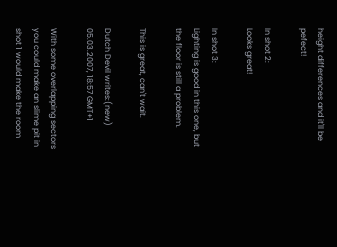height differences and it'll be pefect!

In shot 2:
Looks great!

In shot 3:
Lighting is good in this one, but the floor is still a problem.

This is great, can't wait.

Dutch Devil writes:(new) 05.03.2007, 18:57 GMT+1

With some overlapping sectors you could make an slime pit in shot 1 would make the room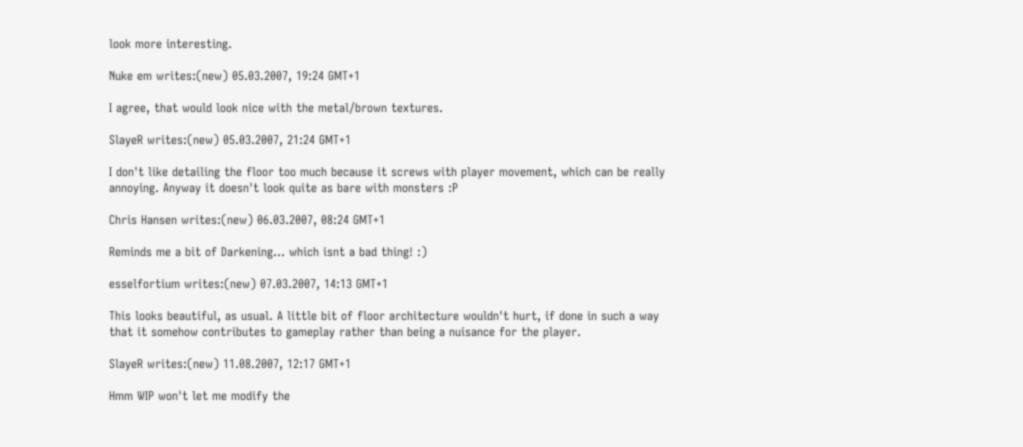look more interesting.

Nuke em writes:(new) 05.03.2007, 19:24 GMT+1

I agree, that would look nice with the metal/brown textures.

SlayeR writes:(new) 05.03.2007, 21:24 GMT+1

I don't like detailing the floor too much because it screws with player movement, which can be really annoying. Anyway it doesn't look quite as bare with monsters :P

Chris Hansen writes:(new) 06.03.2007, 08:24 GMT+1

Reminds me a bit of Darkening... which isnt a bad thing! :)

esselfortium writes:(new) 07.03.2007, 14:13 GMT+1

This looks beautiful, as usual. A little bit of floor architecture wouldn't hurt, if done in such a way that it somehow contributes to gameplay rather than being a nuisance for the player.

SlayeR writes:(new) 11.08.2007, 12:17 GMT+1

Hmm WIP won't let me modify the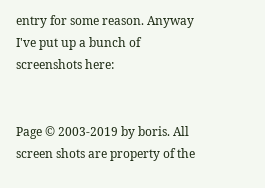entry for some reason. Anyway I've put up a bunch of screenshots here:


Page © 2003-2019 by boris. All screen shots are property of the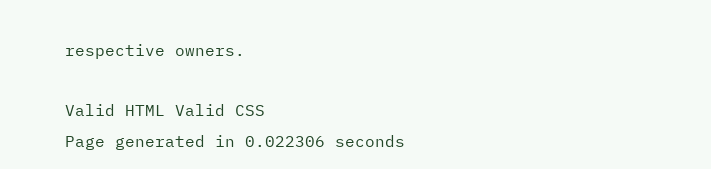respective owners.

Valid HTML Valid CSS
Page generated in 0.022306 seconds